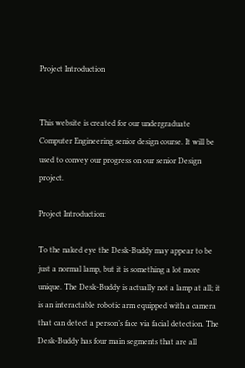Project Introduction


This website is created for our undergraduate Computer Engineering senior design course. It will be used to convey our progress on our senior Design project.

Project Introduction:

To the naked eye the Desk-Buddy may appear to be just a normal lamp, but it is something a lot more unique. The Desk-Buddy is actually not a lamp at all; it is an interactable robotic arm equipped with a camera that can detect a person’s face via facial detection. The Desk-Buddy has four main segments that are all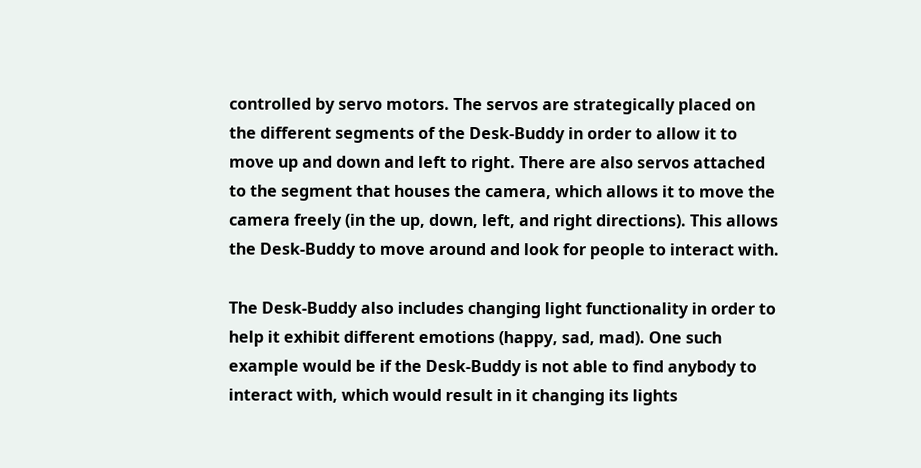controlled by servo motors. The servos are strategically placed on the different segments of the Desk-Buddy in order to allow it to move up and down and left to right. There are also servos attached to the segment that houses the camera, which allows it to move the camera freely (in the up, down, left, and right directions). This allows the Desk-Buddy to move around and look for people to interact with.

The Desk-Buddy also includes changing light functionality in order to help it exhibit different emotions (happy, sad, mad). One such example would be if the Desk-Buddy is not able to find anybody to interact with, which would result in it changing its lights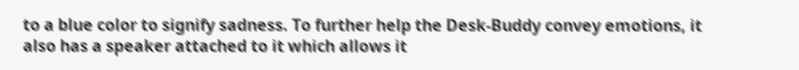to a blue color to signify sadness. To further help the Desk-Buddy convey emotions, it also has a speaker attached to it which allows it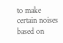to make certain noises based on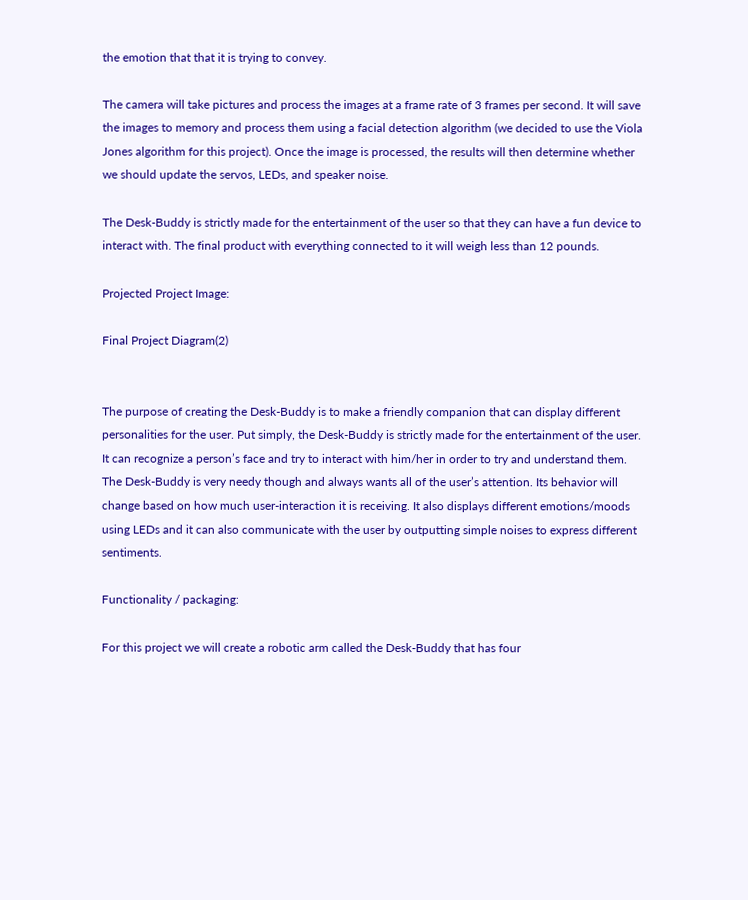the emotion that that it is trying to convey.

The camera will take pictures and process the images at a frame rate of 3 frames per second. It will save the images to memory and process them using a facial detection algorithm (we decided to use the Viola Jones algorithm for this project). Once the image is processed, the results will then determine whether we should update the servos, LEDs, and speaker noise.

The Desk-Buddy is strictly made for the entertainment of the user so that they can have a fun device to interact with. The final product with everything connected to it will weigh less than 12 pounds.

Projected Project Image:

Final Project Diagram(2)


The purpose of creating the Desk-Buddy is to make a friendly companion that can display different personalities for the user. Put simply, the Desk-Buddy is strictly made for the entertainment of the user. It can recognize a person’s face and try to interact with him/her in order to try and understand them. The Desk-Buddy is very needy though and always wants all of the user’s attention. Its behavior will change based on how much user-interaction it is receiving. It also displays different emotions/moods using LEDs and it can also communicate with the user by outputting simple noises to express different sentiments.

Functionality / packaging:

For this project we will create a robotic arm called the Desk-Buddy that has four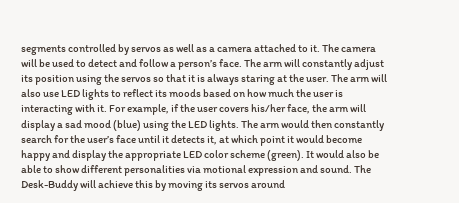segments controlled by servos as well as a camera attached to it. The camera will be used to detect and follow a person’s face. The arm will constantly adjust its position using the servos so that it is always staring at the user. The arm will also use LED lights to reflect its moods based on how much the user is interacting with it. For example, if the user covers his/her face, the arm will display a sad mood (blue) using the LED lights. The arm would then constantly search for the user’s face until it detects it, at which point it would become happy and display the appropriate LED color scheme (green). It would also be able to show different personalities via motional expression and sound. The Desk-Buddy will achieve this by moving its servos around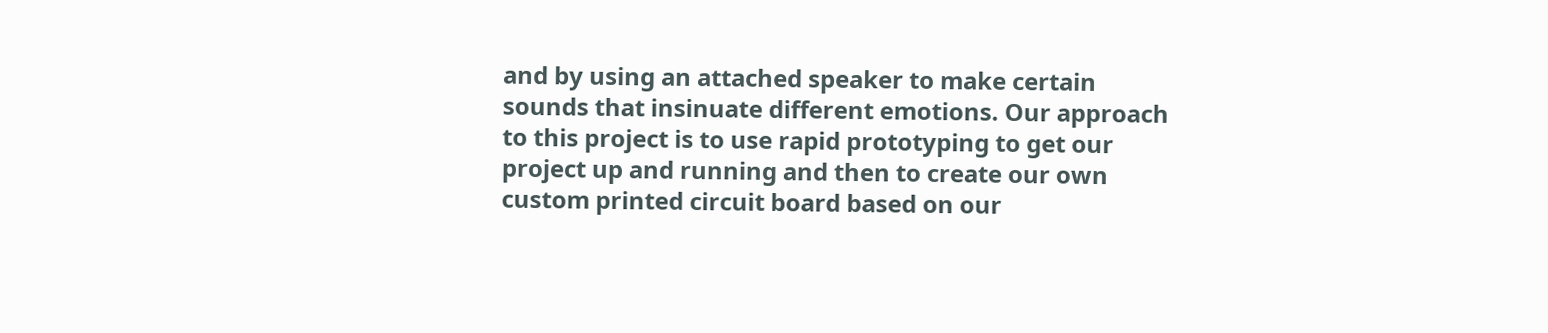and by using an attached speaker to make certain sounds that insinuate different emotions. Our approach to this project is to use rapid prototyping to get our project up and running and then to create our own custom printed circuit board based on our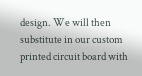design. We will then substitute in our custom printed circuit board with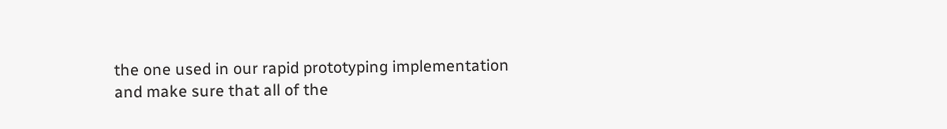the one used in our rapid prototyping implementation and make sure that all of the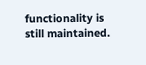functionality is still maintained.